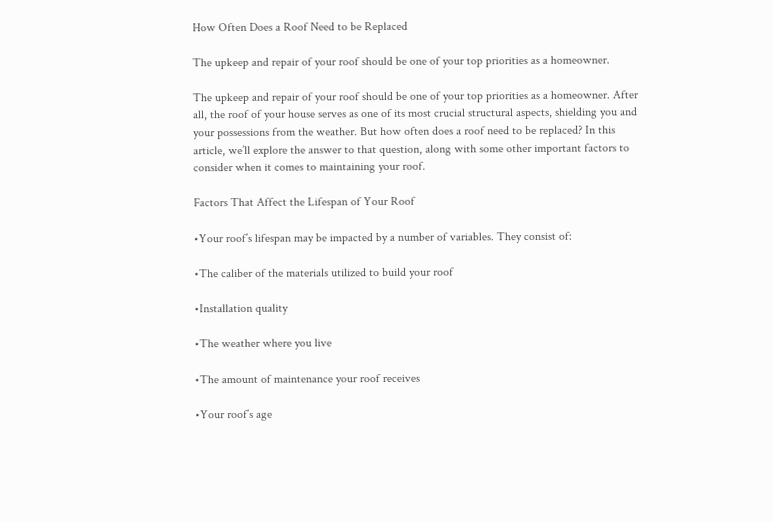How Often Does a Roof Need to be Replaced

The upkeep and repair of your roof should be one of your top priorities as a homeowner.

The upkeep and repair of your roof should be one of your top priorities as a homeowner. After all, the roof of your house serves as one of its most crucial structural aspects, shielding you and your possessions from the weather. But how often does a roof need to be replaced? In this article, we’ll explore the answer to that question, along with some other important factors to consider when it comes to maintaining your roof.

Factors That Affect the Lifespan of Your Roof

•Your roof’s lifespan may be impacted by a number of variables. They consist of:

•The caliber of the materials utilized to build your roof

•Installation quality

•The weather where you live

•The amount of maintenance your roof receives

•Your roof’s age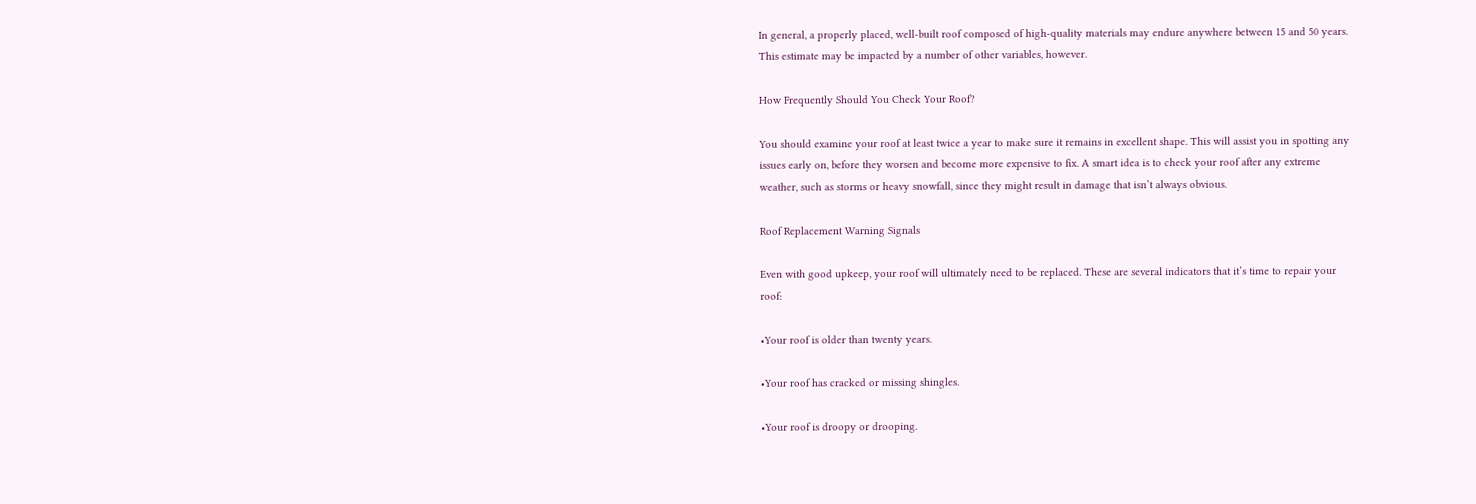In general, a properly placed, well-built roof composed of high-quality materials may endure anywhere between 15 and 50 years. This estimate may be impacted by a number of other variables, however.

How Frequently Should You Check Your Roof?

You should examine your roof at least twice a year to make sure it remains in excellent shape. This will assist you in spotting any issues early on, before they worsen and become more expensive to fix. A smart idea is to check your roof after any extreme weather, such as storms or heavy snowfall, since they might result in damage that isn’t always obvious.

Roof Replacement Warning Signals

Even with good upkeep, your roof will ultimately need to be replaced. These are several indicators that it’s time to repair your roof:

•Your roof is older than twenty years.

•Your roof has cracked or missing shingles.

•Your roof is droopy or drooping.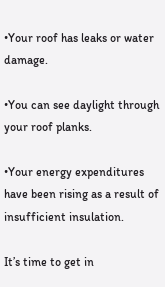•Your roof has leaks or water damage.

•You can see daylight through your roof planks.

•Your energy expenditures have been rising as a result of insufficient insulation.

It’s time to get in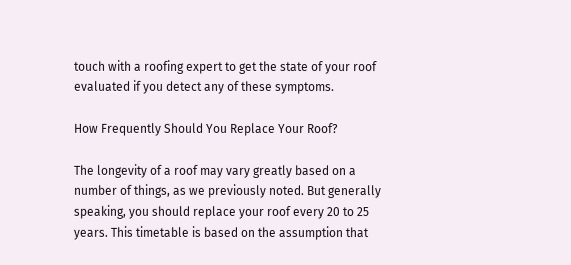touch with a roofing expert to get the state of your roof evaluated if you detect any of these symptoms.

How Frequently Should You Replace Your Roof?

The longevity of a roof may vary greatly based on a number of things, as we previously noted. But generally speaking, you should replace your roof every 20 to 25 years. This timetable is based on the assumption that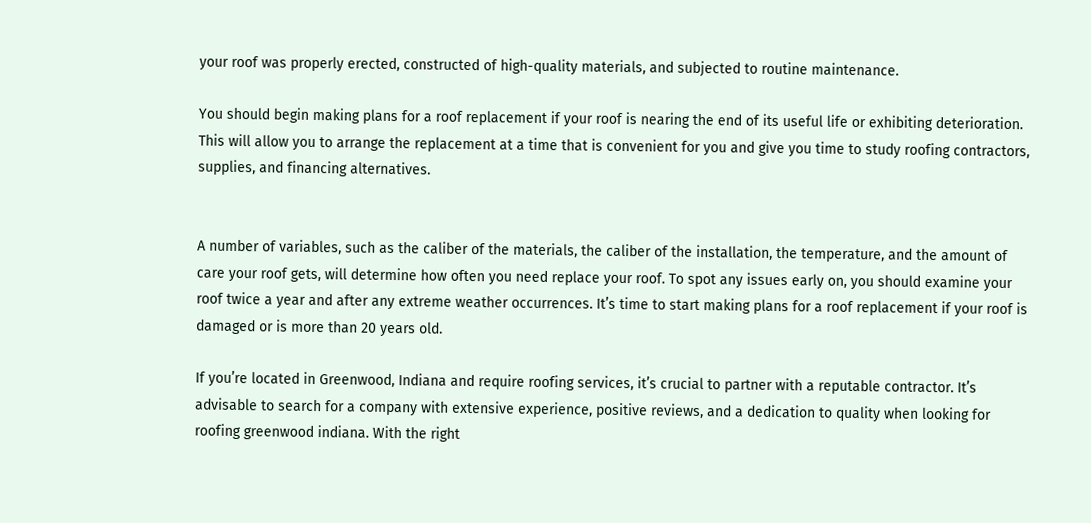your roof was properly erected, constructed of high-quality materials, and subjected to routine maintenance.

You should begin making plans for a roof replacement if your roof is nearing the end of its useful life or exhibiting deterioration. This will allow you to arrange the replacement at a time that is convenient for you and give you time to study roofing contractors, supplies, and financing alternatives.


A number of variables, such as the caliber of the materials, the caliber of the installation, the temperature, and the amount of care your roof gets, will determine how often you need replace your roof. To spot any issues early on, you should examine your roof twice a year and after any extreme weather occurrences. It’s time to start making plans for a roof replacement if your roof is damaged or is more than 20 years old.

If you’re located in Greenwood, Indiana and require roofing services, it’s crucial to partner with a reputable contractor. It’s advisable to search for a company with extensive experience, positive reviews, and a dedication to quality when looking for roofing greenwood indiana. With the right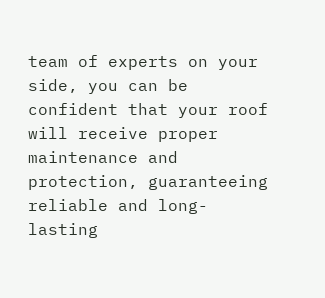team of experts on your side, you can be confident that your roof will receive proper maintenance and protection, guaranteeing reliable and long-lasting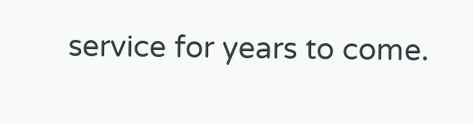service for years to come.